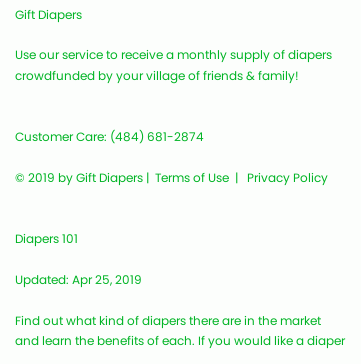Gift Diapers

Use our service to receive a monthly supply of diapers crowdfunded by your village of friends & family!


Customer Care: (484) 681-2874

© 2019 by Gift Diapers |  Terms of Use  |   Privacy Policy


Diapers 101

Updated: Apr 25, 2019

Find out what kind of diapers there are in the market and learn the benefits of each. If you would like a diaper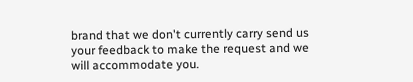brand that we don't currently carry send us your feedback to make the request and we will accommodate you.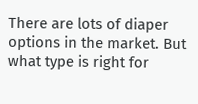There are lots of diaper options in the market. But what type is right for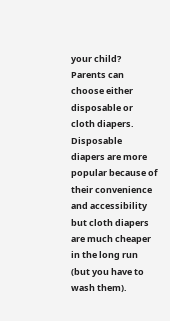your child? Parents can choose either disposable or cloth diapers. Disposable diapers are more popular because of their convenience and accessibility but cloth diapers are much cheaper in the long run (but you have to wash them).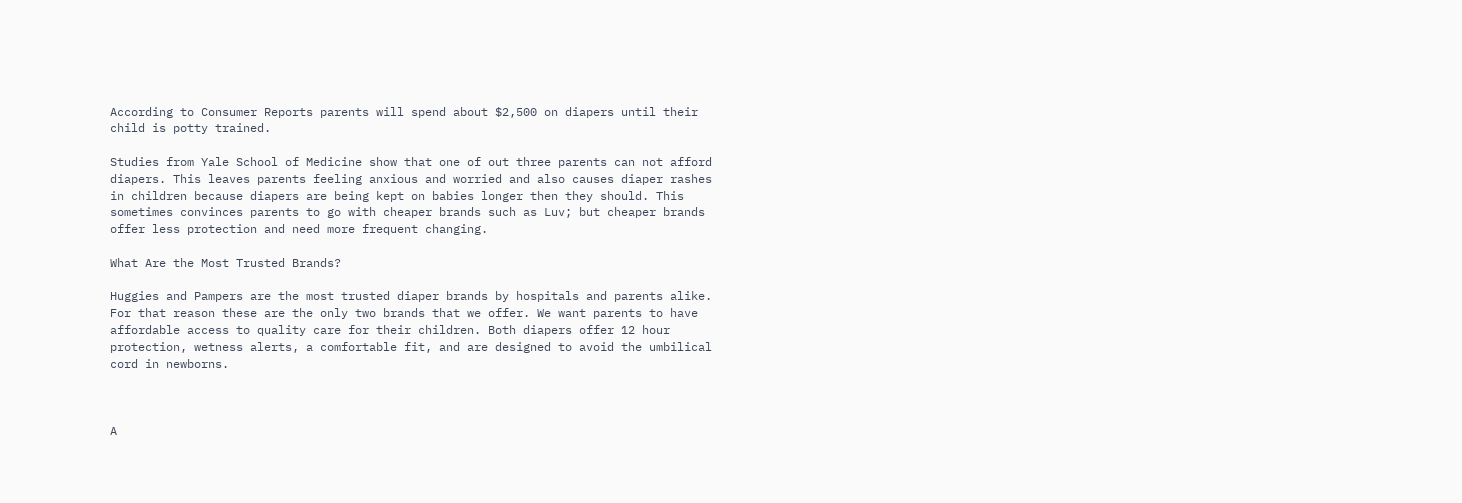According to Consumer Reports parents will spend about $2,500 on diapers until their child is potty trained.

Studies from Yale School of Medicine show that one of out three parents can not afford diapers. This leaves parents feeling anxious and worried and also causes diaper rashes in children because diapers are being kept on babies longer then they should. This sometimes convinces parents to go with cheaper brands such as Luv; but cheaper brands offer less protection and need more frequent changing.

What Are the Most Trusted Brands?

Huggies and Pampers are the most trusted diaper brands by hospitals and parents alike. For that reason these are the only two brands that we offer. We want parents to have affordable access to quality care for their children. Both diapers offer 12 hour protection, wetness alerts, a comfortable fit, and are designed to avoid the umbilical cord in newborns.



A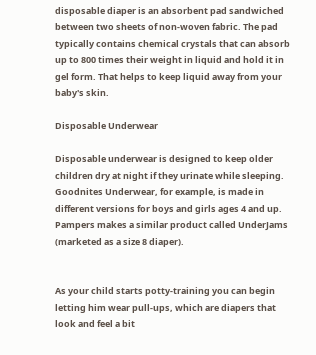disposable diaper is an absorbent pad sandwiched between two sheets of non-woven fabric. The pad typically contains chemical crystals that can absorb up to 800 times their weight in liquid and hold it in gel form. That helps to keep liquid away from your baby's skin.

Disposable Underwear

Disposable underwear is designed to keep older children dry at night if they urinate while sleeping. Goodnites Underwear, for example, is made in different versions for boys and girls ages 4 and up. Pampers makes a similar product called UnderJams (marketed as a size 8 diaper).


As your child starts potty-training you can begin letting him wear pull-ups, which are diapers that look and feel a bit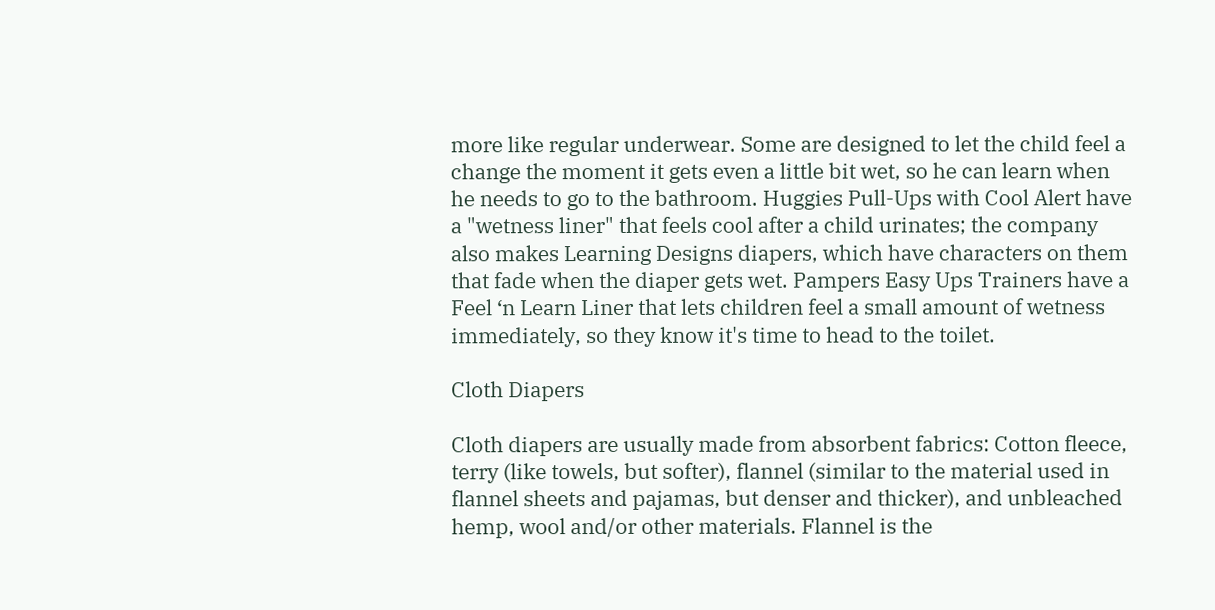more like regular underwear. Some are designed to let the child feel a change the moment it gets even a little bit wet, so he can learn when he needs to go to the bathroom. Huggies Pull-Ups with Cool Alert have a "wetness liner" that feels cool after a child urinates; the company also makes Learning Designs diapers, which have characters on them that fade when the diaper gets wet. Pampers Easy Ups Trainers have a Feel ‘n Learn Liner that lets children feel a small amount of wetness immediately, so they know it's time to head to the toilet.

Cloth Diapers

Cloth diapers are usually made from absorbent fabrics: Cotton fleece, terry (like towels, but softer), flannel (similar to the material used in flannel sheets and pajamas, but denser and thicker), and unbleached hemp, wool and/or other materials. Flannel is the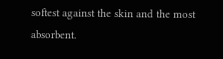softest against the skin and the most absorbent.